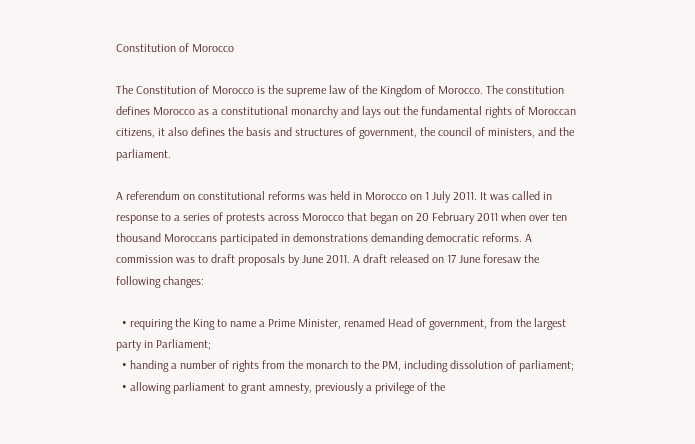Constitution of Morocco

The Constitution of Morocco is the supreme law of the Kingdom of Morocco. The constitution defines Morocco as a constitutional monarchy and lays out the fundamental rights of Moroccan citizens, it also defines the basis and structures of government, the council of ministers, and the parliament.

A referendum on constitutional reforms was held in Morocco on 1 July 2011. It was called in response to a series of protests across Morocco that began on 20 February 2011 when over ten thousand Moroccans participated in demonstrations demanding democratic reforms. A commission was to draft proposals by June 2011. A draft released on 17 June foresaw the following changes:

  • requiring the King to name a Prime Minister, renamed Head of government, from the largest party in Parliament;
  • handing a number of rights from the monarch to the PM, including dissolution of parliament;
  • allowing parliament to grant amnesty, previously a privilege of the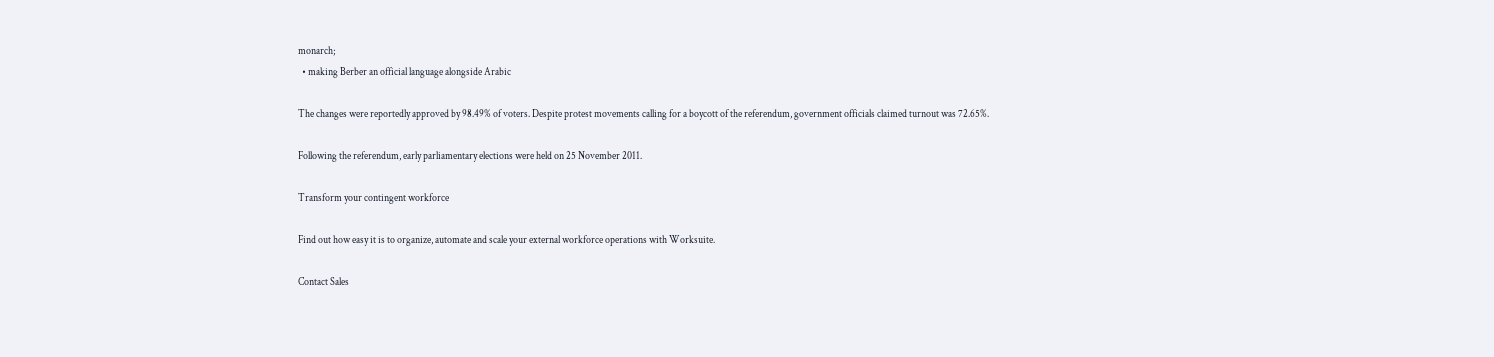monarch;
  • making Berber an official language alongside Arabic

The changes were reportedly approved by 98.49% of voters. Despite protest movements calling for a boycott of the referendum, government officials claimed turnout was 72.65%.

Following the referendum, early parliamentary elections were held on 25 November 2011.

Transform your contingent workforce

Find out how easy it is to organize, automate and scale your external workforce operations with Worksuite.

Contact Sales